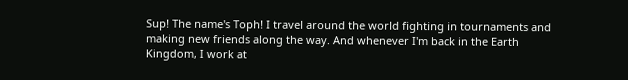Sup! The name's Toph! I travel around the world fighting in tournaments and making new friends along the way. And whenever I'm back in the Earth Kingdom, I work at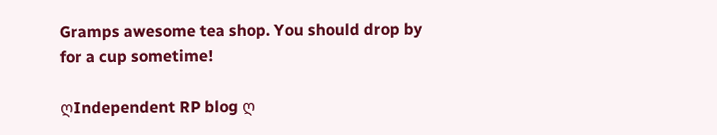Gramps awesome tea shop. You should drop by for a cup sometime!

ღIndependent RP blog ღ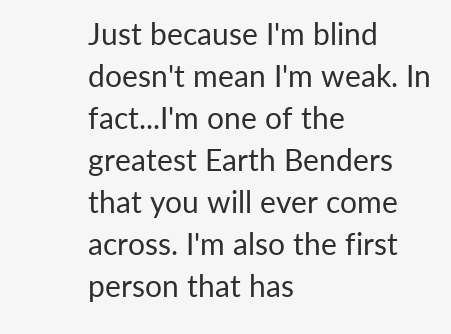Just because I'm blind doesn't mean I'm weak. In fact...I'm one of the greatest Earth Benders that you will ever come across. I'm also the first person that has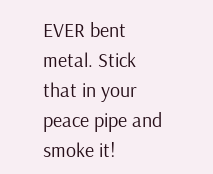EVER bent metal. Stick that in your peace pipe and smoke it!